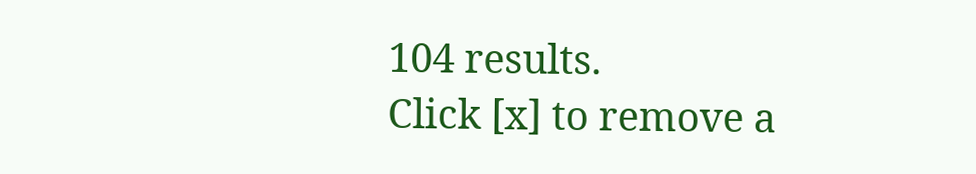104 results.
Click [x] to remove a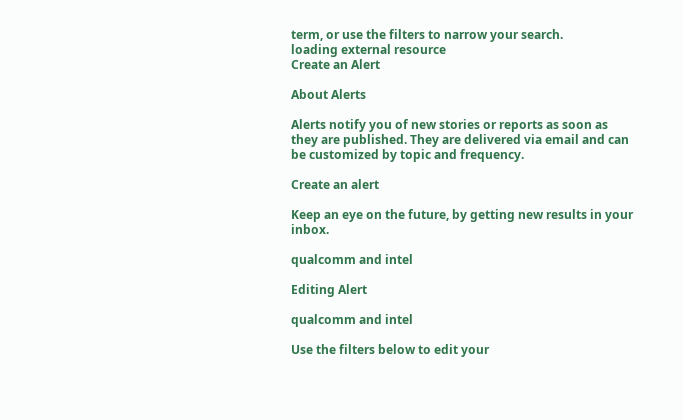term, or use the filters to narrow your search.
loading external resource
Create an Alert

About Alerts

Alerts notify you of new stories or reports as soon as they are published. They are delivered via email and can be customized by topic and frequency.

Create an alert

Keep an eye on the future, by getting new results in your inbox.

qualcomm and intel

Editing Alert

qualcomm and intel

Use the filters below to edit your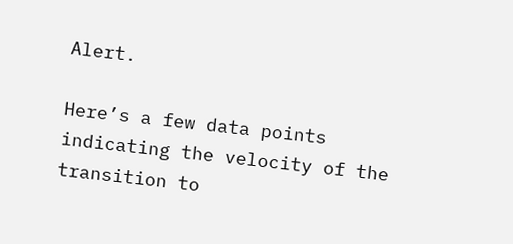Alert.

Here’s a few data points indicating the velocity of the transition to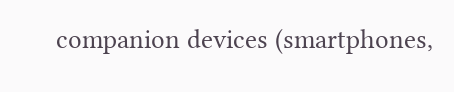companion devices (smartphones,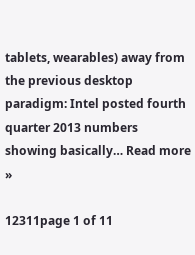tablets, wearables) away from the previous desktop paradigm: Intel posted fourth quarter 2013 numbers showing basically… Read more »

12311page 1 of 11